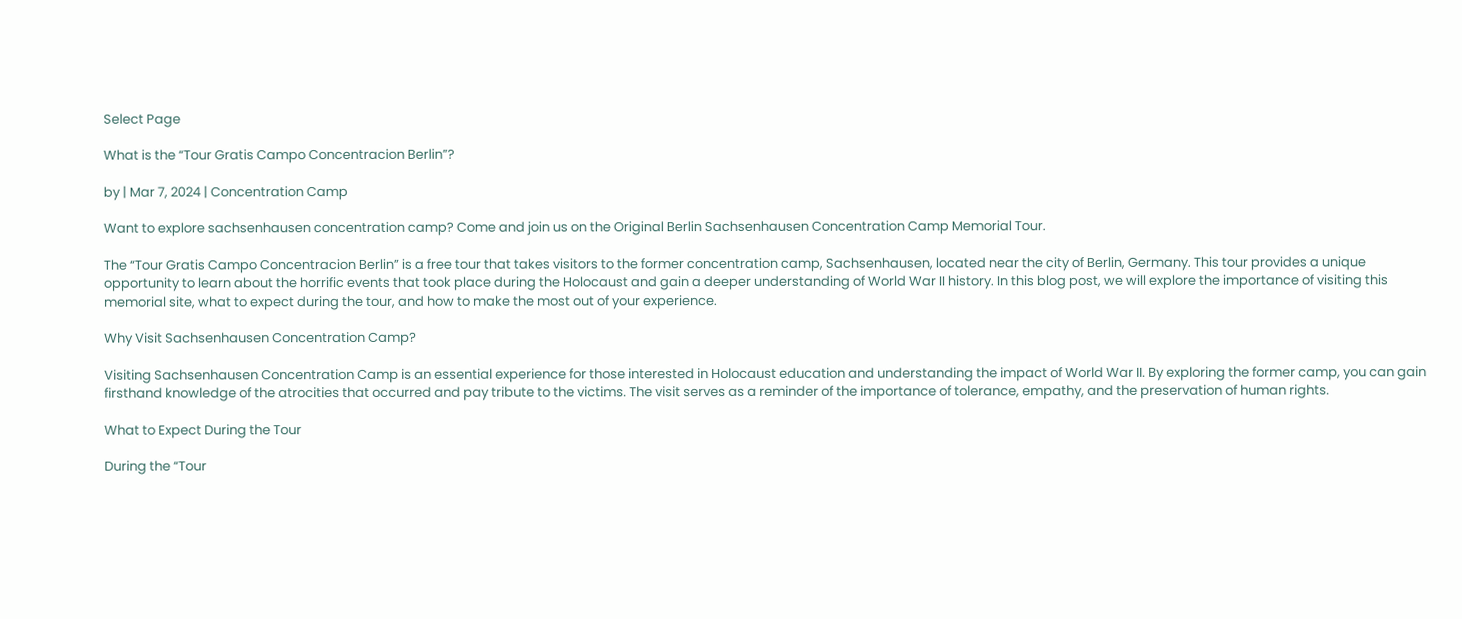Select Page

What is the “Tour Gratis Campo Concentracion Berlin”?

by | Mar 7, 2024 | Concentration Camp

Want to explore sachsenhausen concentration camp? Come and join us on the Original Berlin Sachsenhausen Concentration Camp Memorial Tour.

The “Tour Gratis Campo Concentracion Berlin” is a free tour that takes visitors to the former concentration camp, Sachsenhausen, located near the city of Berlin, Germany. This tour provides a unique opportunity to learn about the horrific events that took place during the Holocaust and gain a deeper understanding of World War II history. In this blog post, we will explore the importance of visiting this memorial site, what to expect during the tour, and how to make the most out of your experience.

Why Visit Sachsenhausen Concentration Camp?

Visiting Sachsenhausen Concentration Camp is an essential experience for those interested in Holocaust education and understanding the impact of World War II. By exploring the former camp, you can gain firsthand knowledge of the atrocities that occurred and pay tribute to the victims. The visit serves as a reminder of the importance of tolerance, empathy, and the preservation of human rights.

What to Expect During the Tour

During the “Tour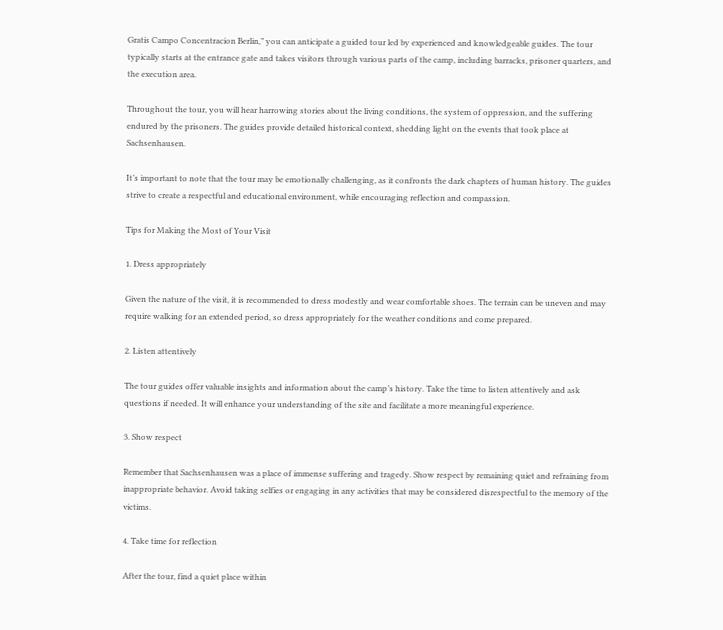Gratis Campo Concentracion Berlin,” you can anticipate a guided tour led by experienced and knowledgeable guides. The tour typically starts at the entrance gate and takes visitors through various parts of the camp, including barracks, prisoner quarters, and the execution area.

Throughout the tour, you will hear harrowing stories about the living conditions, the system of oppression, and the suffering endured by the prisoners. The guides provide detailed historical context, shedding light on the events that took place at Sachsenhausen.

It’s important to note that the tour may be emotionally challenging, as it confronts the dark chapters of human history. The guides strive to create a respectful and educational environment, while encouraging reflection and compassion.

Tips for Making the Most of Your Visit

1. Dress appropriately

Given the nature of the visit, it is recommended to dress modestly and wear comfortable shoes. The terrain can be uneven and may require walking for an extended period, so dress appropriately for the weather conditions and come prepared.

2. Listen attentively

The tour guides offer valuable insights and information about the camp’s history. Take the time to listen attentively and ask questions if needed. It will enhance your understanding of the site and facilitate a more meaningful experience.

3. Show respect

Remember that Sachsenhausen was a place of immense suffering and tragedy. Show respect by remaining quiet and refraining from inappropriate behavior. Avoid taking selfies or engaging in any activities that may be considered disrespectful to the memory of the victims.

4. Take time for reflection

After the tour, find a quiet place within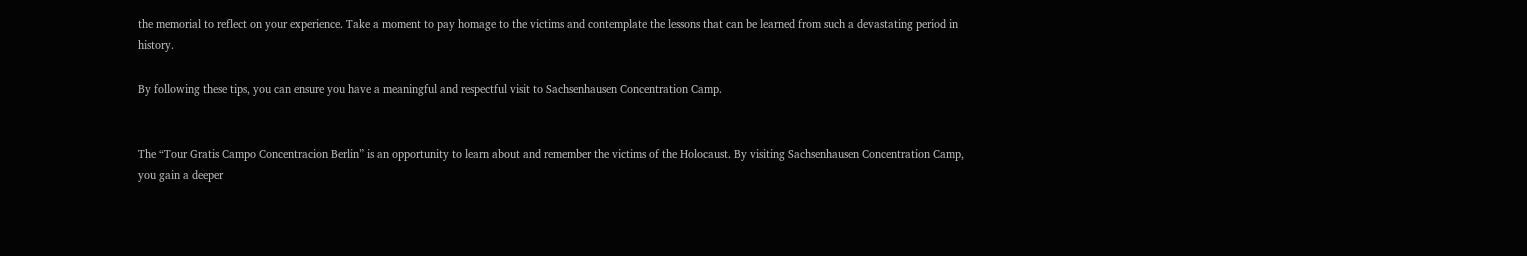the memorial to reflect on your experience. Take a moment to pay homage to the victims and contemplate the lessons that can be learned from such a devastating period in history.

By following these tips, you can ensure you have a meaningful and respectful visit to Sachsenhausen Concentration Camp.


The “Tour Gratis Campo Concentracion Berlin” is an opportunity to learn about and remember the victims of the Holocaust. By visiting Sachsenhausen Concentration Camp, you gain a deeper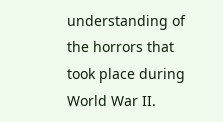understanding of the horrors that took place during World War II.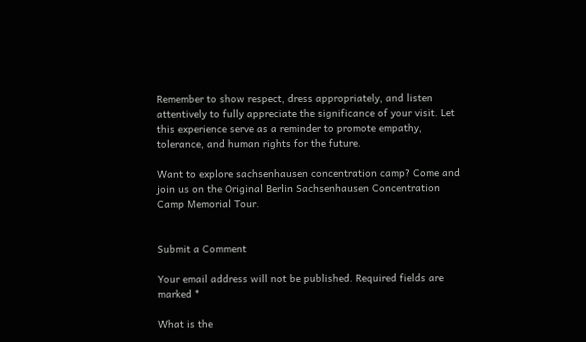Remember to show respect, dress appropriately, and listen attentively to fully appreciate the significance of your visit. Let this experience serve as a reminder to promote empathy, tolerance, and human rights for the future.

Want to explore sachsenhausen concentration camp? Come and join us on the Original Berlin Sachsenhausen Concentration Camp Memorial Tour.


Submit a Comment

Your email address will not be published. Required fields are marked *

What is the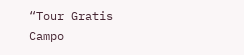“Tour Gratis Campo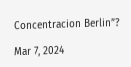Concentracion Berlin”?

Mar 7, 2024